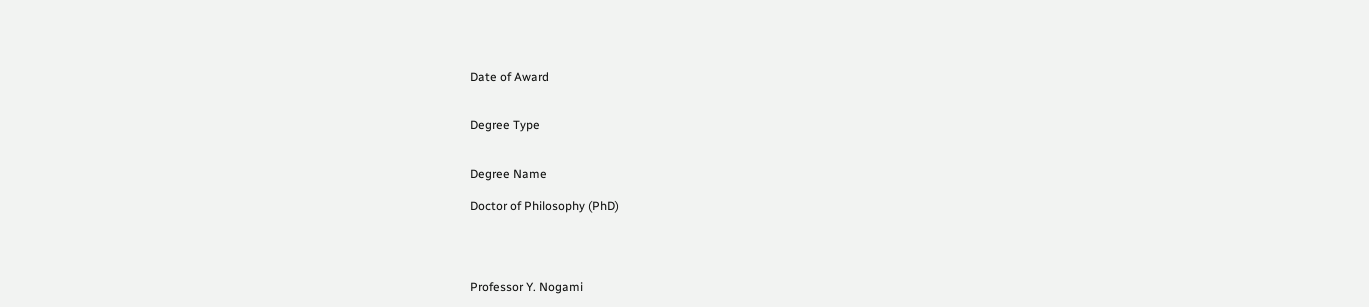Date of Award


Degree Type


Degree Name

Doctor of Philosophy (PhD)




Professor Y. Nogami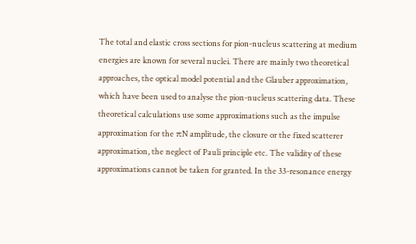The total and elastic cross sections for pion-nucleus scattering at medium energies are known for several nuclei. There are mainly two theoretical approaches, the optical model potential and the Glauber approximation, which have been used to analyse the pion-nucleus scattering data. These theoretical calculations use some approximations such as the impulse approximation for the πN amplitude, the closure or the fixed scatterer approximation, the neglect of Pauli principle etc. The validity of these approximations cannot be taken for granted. In the 33-resonance energy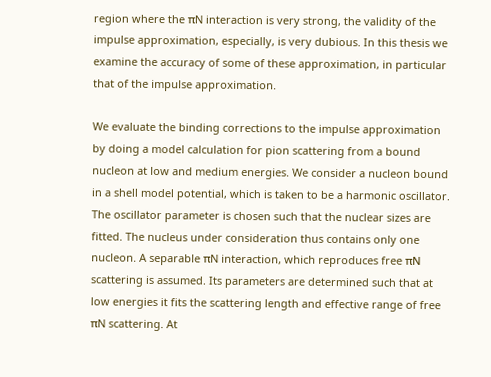region where the πN interaction is very strong, the validity of the impulse approximation, especially, is very dubious. In this thesis we examine the accuracy of some of these approximation, in particular that of the impulse approximation.

We evaluate the binding corrections to the impulse approximation by doing a model calculation for pion scattering from a bound nucleon at low and medium energies. We consider a nucleon bound in a shell model potential, which is taken to be a harmonic oscillator. The oscillator parameter is chosen such that the nuclear sizes are fitted. The nucleus under consideration thus contains only one nucleon. A separable πN interaction, which reproduces free πN scattering is assumed. Its parameters are determined such that at low energies it fits the scattering length and effective range of free πN scattering. At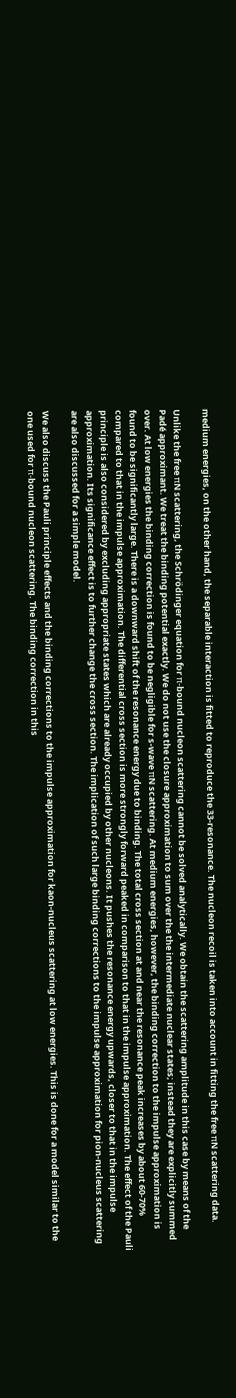medium energies, on the other hand, the separable interaction is fitted to reproduce the 33-resonance. The nucleon recoil is taken into account in fitting the free πN scattering data.

Unlike the free πN scattering, the Schrödinger equation for π-bound nucleon scattering cannot be solved analytically. We obtain the scattering amplitude in this case by means of the Padé approximant. We treat the binding potential exactly. We do not use the closure approximation to sum over the the intermediate nuclear states; instead they are explicitly summed over. At low energies the binding correction is found to be negligible for s-wave πN scattering. At medium energies, however, the binding correction to the impulse approximation is found to be significantly large. There is a downward shift of the resonance energy due to binding. The total cross section at and near the resonance peak increases by about 60-70% compared to that in the impulse approximation. The differential cross section is more strongly forward peaked in comparison to that in the impulse approximation. The effect of the Pauli principle is also considered by excluding appropriate states which are already occupied by other nucleons. It pushes the resonance energy upwards, closer to that in the impulse approximation. Its significance effect is to further change the cross section. The implication of such large binding corrections to the impulse approximation for pion-nucleus scattering are also discussed for a simple model.

We also discuss the Pauli principle effects and the binding corrections to the impulse approximation for kaon-nucleus scattering at low energies. This is done for a model similar to the one used for π-bound nucleon scattering. The binding correction in this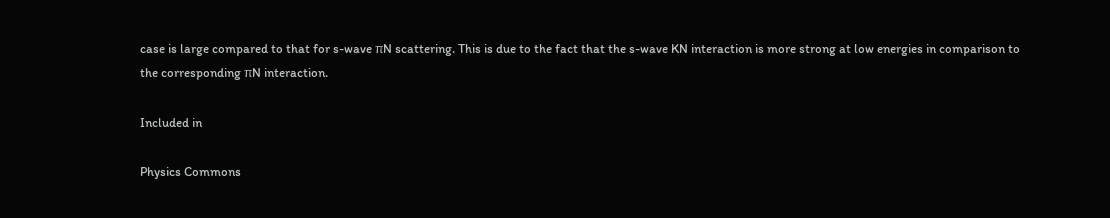case is large compared to that for s-wave πN scattering. This is due to the fact that the s-wave KN interaction is more strong at low energies in comparison to the corresponding πN interaction.

Included in

Physics Commons